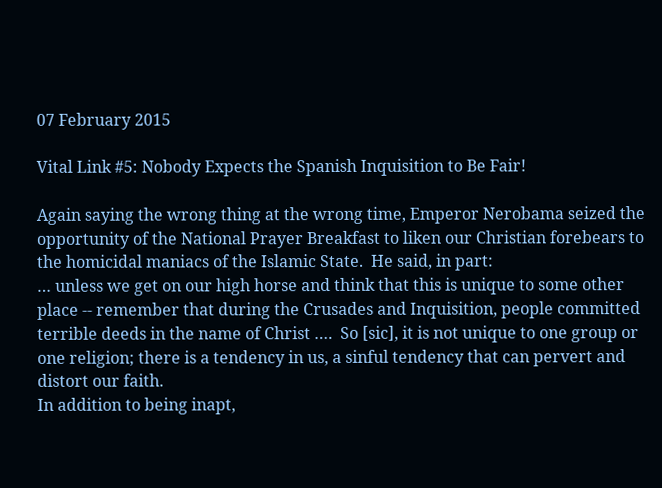07 February 2015

Vital Link #5: Nobody Expects the Spanish Inquisition to Be Fair!

Again saying the wrong thing at the wrong time, Emperor Nerobama seized the opportunity of the National Prayer Breakfast to liken our Christian forebears to the homicidal maniacs of the Islamic State.  He said, in part:
… unless we get on our high horse and think that this is unique to some other place -- remember that during the Crusades and Inquisition, people committed terrible deeds in the name of Christ ….  So [sic], it is not unique to one group or one religion; there is a tendency in us, a sinful tendency that can pervert and distort our faith.
In addition to being inapt,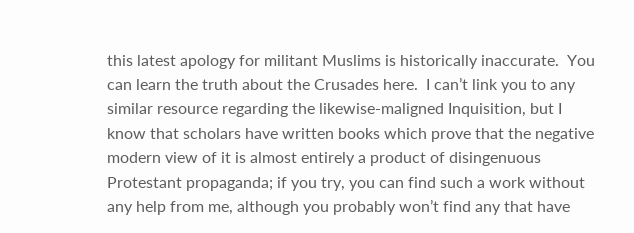this latest apology for militant Muslims is historically inaccurate.  You can learn the truth about the Crusades here.  I can’t link you to any similar resource regarding the likewise-maligned Inquisition, but I know that scholars have written books which prove that the negative modern view of it is almost entirely a product of disingenuous Protestant propaganda; if you try, you can find such a work without any help from me, although you probably won’t find any that have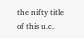the nifty title of this u.c.